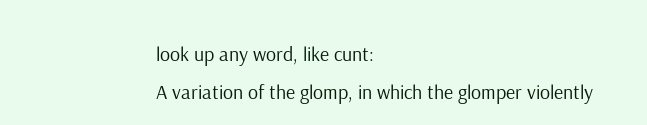look up any word, like cunt:
A variation of the glomp, in which the glomper violently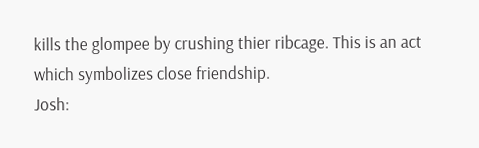kills the glompee by crushing thier ribcage. This is an act which symbolizes close friendship.
Josh: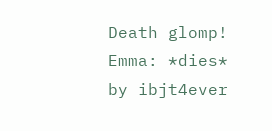Death glomp!
Emma: *dies*
by ibjt4ever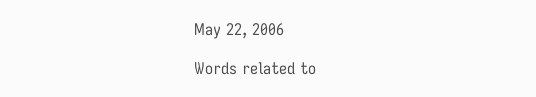May 22, 2006

Words related to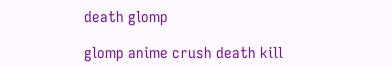death glomp

glomp anime crush death kill